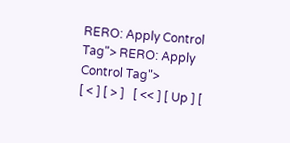RERO: Apply Control Tag"> RERO: Apply Control Tag">
[ < ] [ > ]   [ << ] [ Up ] [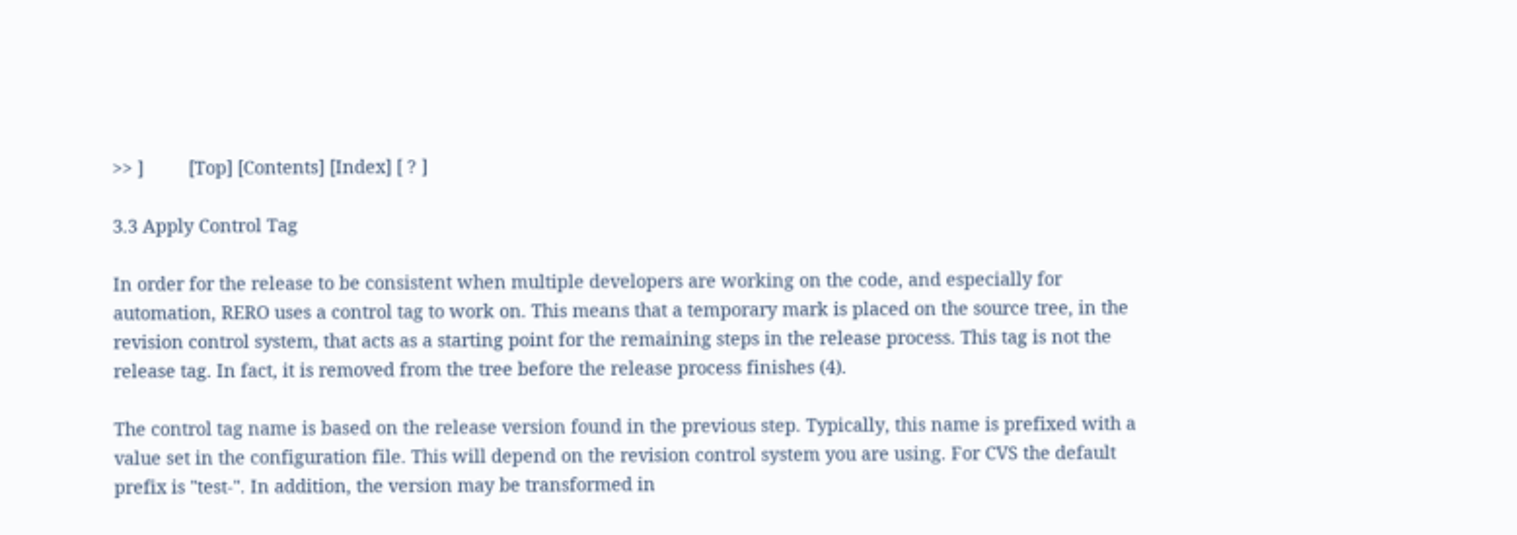>> ]         [Top] [Contents] [Index] [ ? ]

3.3 Apply Control Tag

In order for the release to be consistent when multiple developers are working on the code, and especially for automation, RERO uses a control tag to work on. This means that a temporary mark is placed on the source tree, in the revision control system, that acts as a starting point for the remaining steps in the release process. This tag is not the release tag. In fact, it is removed from the tree before the release process finishes (4).

The control tag name is based on the release version found in the previous step. Typically, this name is prefixed with a value set in the configuration file. This will depend on the revision control system you are using. For CVS the default prefix is "test-". In addition, the version may be transformed in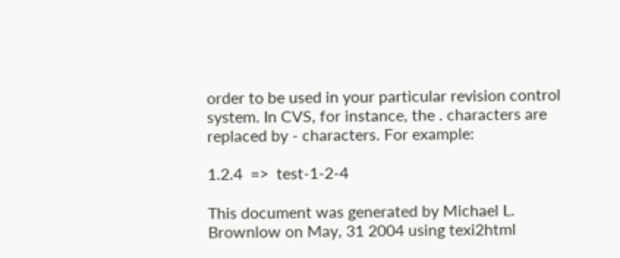order to be used in your particular revision control system. In CVS, for instance, the . characters are replaced by - characters. For example:

1.2.4  =>  test-1-2-4

This document was generated by Michael L. Brownlow on May, 31 2004 using texi2html